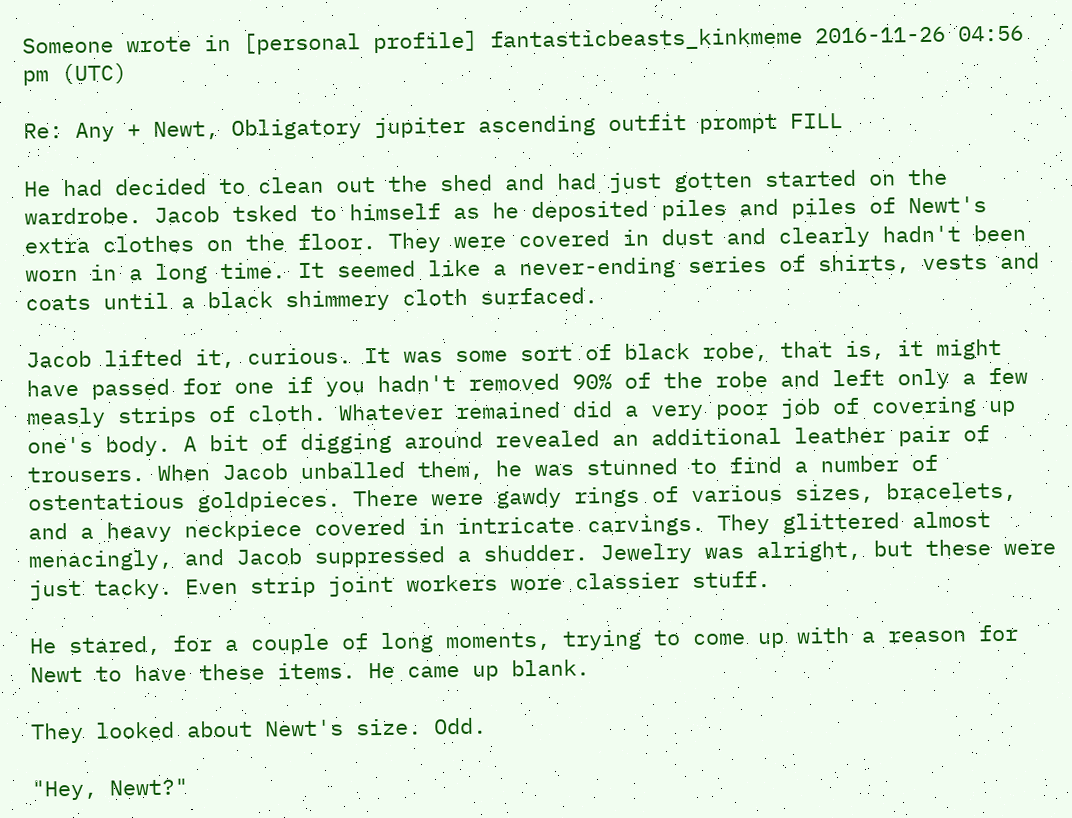Someone wrote in [personal profile] fantasticbeasts_kinkmeme 2016-11-26 04:56 pm (UTC)

Re: Any + Newt, Obligatory jupiter ascending outfit prompt FILL

He had decided to clean out the shed and had just gotten started on the wardrobe. Jacob tsked to himself as he deposited piles and piles of Newt's extra clothes on the floor. They were covered in dust and clearly hadn't been worn in a long time. It seemed like a never-ending series of shirts, vests and coats until a black shimmery cloth surfaced.

Jacob lifted it, curious. It was some sort of black robe, that is, it might have passed for one if you hadn't removed 90% of the robe and left only a few measly strips of cloth. Whatever remained did a very poor job of covering up one's body. A bit of digging around revealed an additional leather pair of trousers. When Jacob unballed them, he was stunned to find a number of ostentatious goldpieces. There were gawdy rings of various sizes, bracelets, and a heavy neckpiece covered in intricate carvings. They glittered almost menacingly, and Jacob suppressed a shudder. Jewelry was alright, but these were just tacky. Even strip joint workers wore classier stuff.

He stared, for a couple of long moments, trying to come up with a reason for Newt to have these items. He came up blank.

They looked about Newt's size. Odd.

"Hey, Newt?"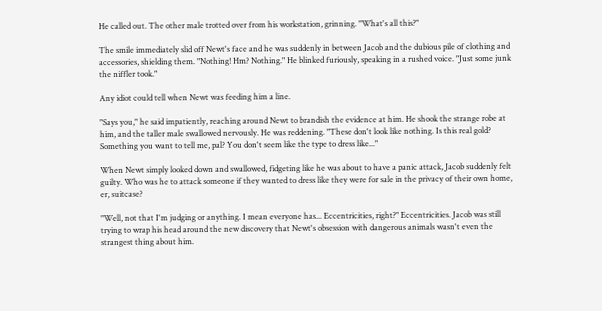He called out. The other male trotted over from his workstation, grinning. "What's all this?"

The smile immediately slid off Newt's face and he was suddenly in between Jacob and the dubious pile of clothing and accessories, shielding them. "Nothing! Hm? Nothing." He blinked furiously, speaking in a rushed voice. "Just some junk the niffler took."

Any idiot could tell when Newt was feeding him a line.

"Says you," he said impatiently, reaching around Newt to brandish the evidence at him. He shook the strange robe at him, and the taller male swallowed nervously. He was reddening. "These don't look like nothing. Is this real gold? Something you want to tell me, pal? You don't seem like the type to dress like..."

When Newt simply looked down and swallowed, fidgeting like he was about to have a panic attack, Jacob suddenly felt guilty. Who was he to attack someone if they wanted to dress like they were for sale in the privacy of their own home, er, suitcase?

"Well, not that I'm judging or anything. I mean everyone has... Eccentricities, right?" Eccentricities. Jacob was still trying to wrap his head around the new discovery that Newt's obsession with dangerous animals wasn't even the strangest thing about him.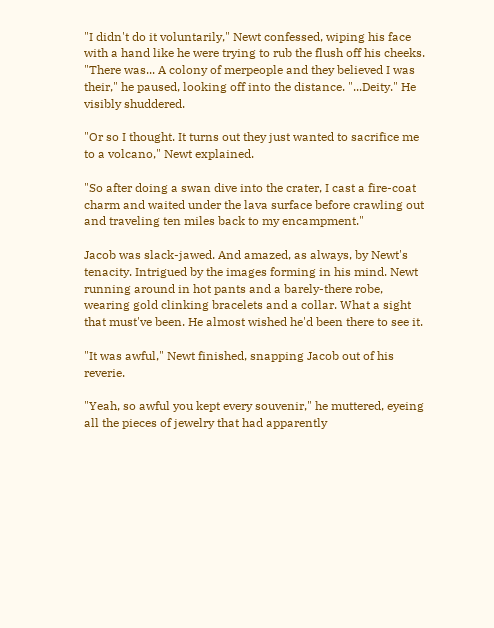"I didn't do it voluntarily," Newt confessed, wiping his face with a hand like he were trying to rub the flush off his cheeks. "There was... A colony of merpeople and they believed I was their," he paused, looking off into the distance. "...Deity." He visibly shuddered.

"Or so I thought. It turns out they just wanted to sacrifice me to a volcano," Newt explained.

"So after doing a swan dive into the crater, I cast a fire-coat charm and waited under the lava surface before crawling out and traveling ten miles back to my encampment."

Jacob was slack-jawed. And amazed, as always, by Newt's tenacity. Intrigued by the images forming in his mind. Newt running around in hot pants and a barely-there robe, wearing gold clinking bracelets and a collar. What a sight that must've been. He almost wished he'd been there to see it.

"It was awful," Newt finished, snapping Jacob out of his reverie.

"Yeah, so awful you kept every souvenir," he muttered, eyeing all the pieces of jewelry that had apparently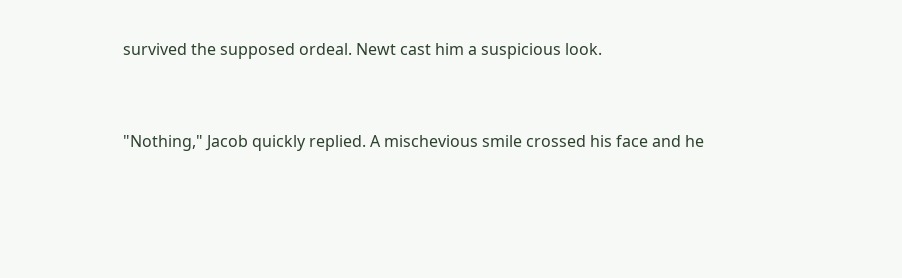survived the supposed ordeal. Newt cast him a suspicious look.


"Nothing," Jacob quickly replied. A mischevious smile crossed his face and he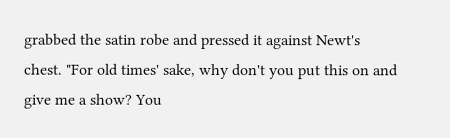grabbed the satin robe and pressed it against Newt's chest. "For old times' sake, why don't you put this on and give me a show? You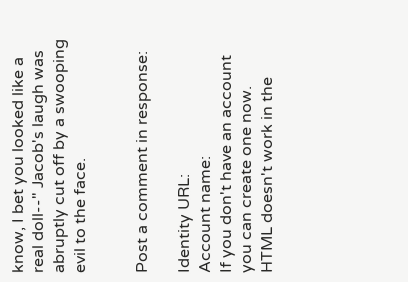know, I bet you looked like a real doll--" Jacob's laugh was abruptly cut off by a swooping evil to the face.


Post a comment in response:

Identity URL:
Account name:
If you don't have an account you can create one now.
HTML doesn't work in the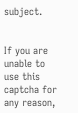subject.


If you are unable to use this captcha for any reason,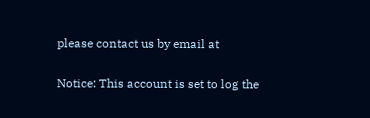please contact us by email at

Notice: This account is set to log the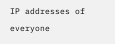IP addresses of everyone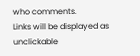who comments.
Links will be displayed as unclickable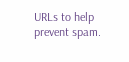URLs to help prevent spam.